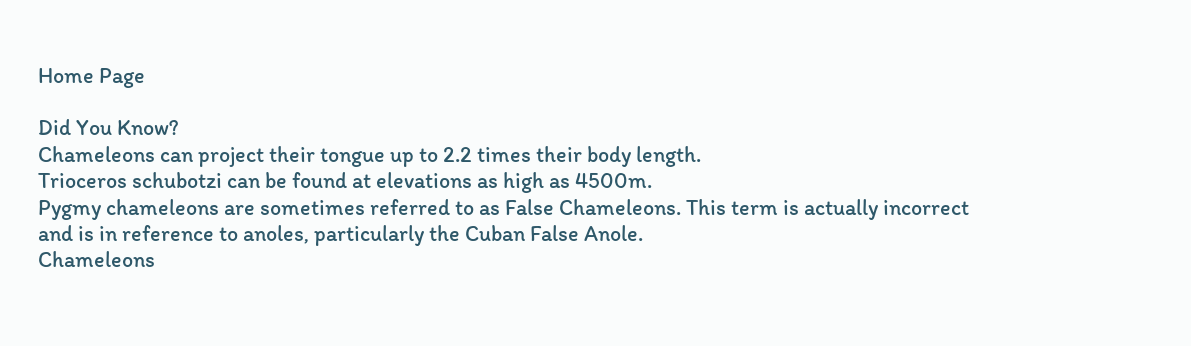Home Page

Did You Know?
Chameleons can project their tongue up to 2.2 times their body length.
Trioceros schubotzi can be found at elevations as high as 4500m.
Pygmy chameleons are sometimes referred to as False Chameleons. This term is actually incorrect and is in reference to anoles, particularly the Cuban False Anole.
Chameleons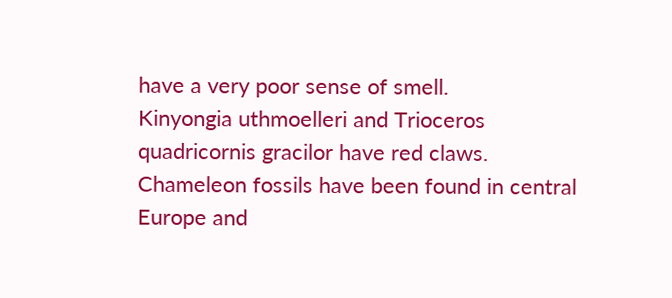have a very poor sense of smell.
Kinyongia uthmoelleri and Trioceros quadricornis gracilor have red claws.
Chameleon fossils have been found in central Europe and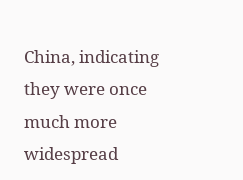China, indicating they were once much more widespread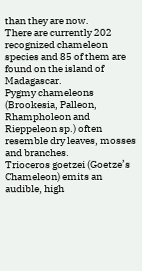than they are now.
There are currently 202 recognized chameleon species and 85 of them are found on the island of Madagascar.
Pygmy chameleons (Brookesia, Palleon, Rhampholeon and Rieppeleon sp.) often resemble dry leaves, mosses and branches.
Trioceros goetzei (Goetze’s Chameleon) emits an audible, high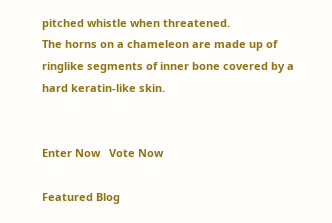pitched whistle when threatened.
The horns on a chameleon are made up of ringlike segments of inner bone covered by a hard keratin-like skin.


Enter Now   Vote Now

Featured Blog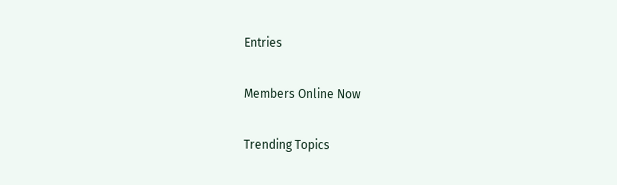Entries

Members Online Now

Trending Topics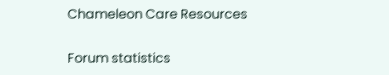Chameleon Care Resources

Forum statistics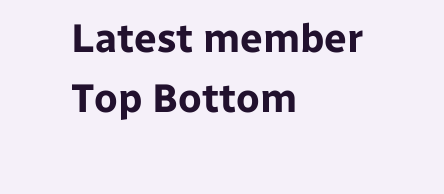Latest member
Top Bottom